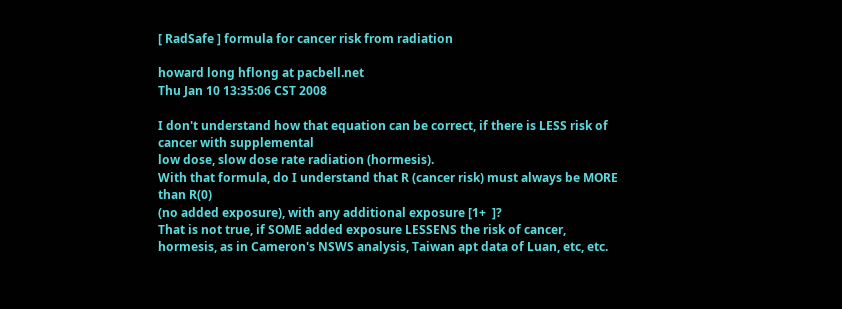[ RadSafe ] formula for cancer risk from radiation

howard long hflong at pacbell.net
Thu Jan 10 13:35:06 CST 2008

I don't understand how that equation can be correct, if there is LESS risk of cancer with supplemental
low dose, slow dose rate radiation (hormesis).
With that formula, do I understand that R (cancer risk) must always be MORE than R(0)
(no added exposure), with any additional exposure [1+  ]?
That is not true, if SOME added exposure LESSENS the risk of cancer,
hormesis, as in Cameron's NSWS analysis, Taiwan apt data of Luan, etc, etc.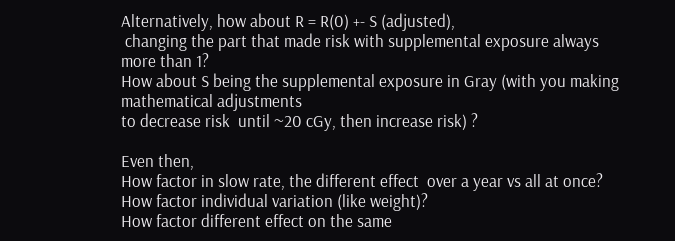Alternatively, how about R = R(0) +- S (adjusted),
 changing the part that made risk with supplemental exposure always more than 1?
How about S being the supplemental exposure in Gray (with you making mathematical adjustments
to decrease risk  until ~20 cGy, then increase risk) ?

Even then,
How factor in slow rate, the different effect  over a year vs all at once?
How factor individual variation (like weight)?
How factor different effect on the same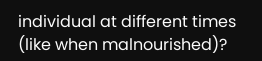individual at different times (like when malnourished)?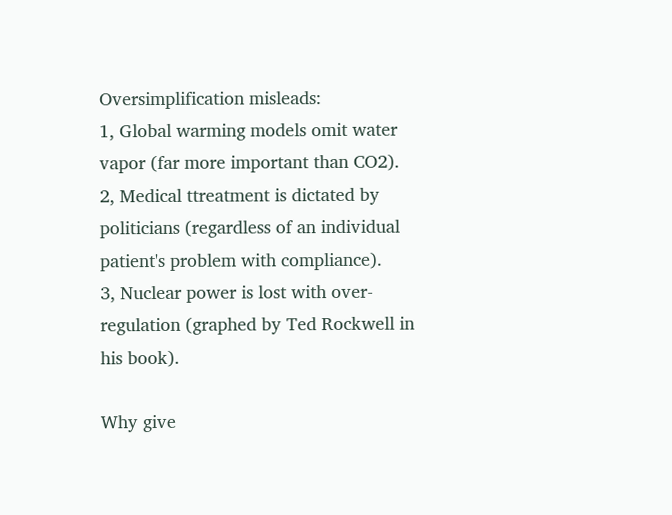Oversimplification misleads:
1, Global warming models omit water vapor (far more important than CO2).
2, Medical ttreatment is dictated by politicians (regardless of an individual patient's problem with compliance).
3, Nuclear power is lost with over-regulation (graphed by Ted Rockwell in his book).

Why give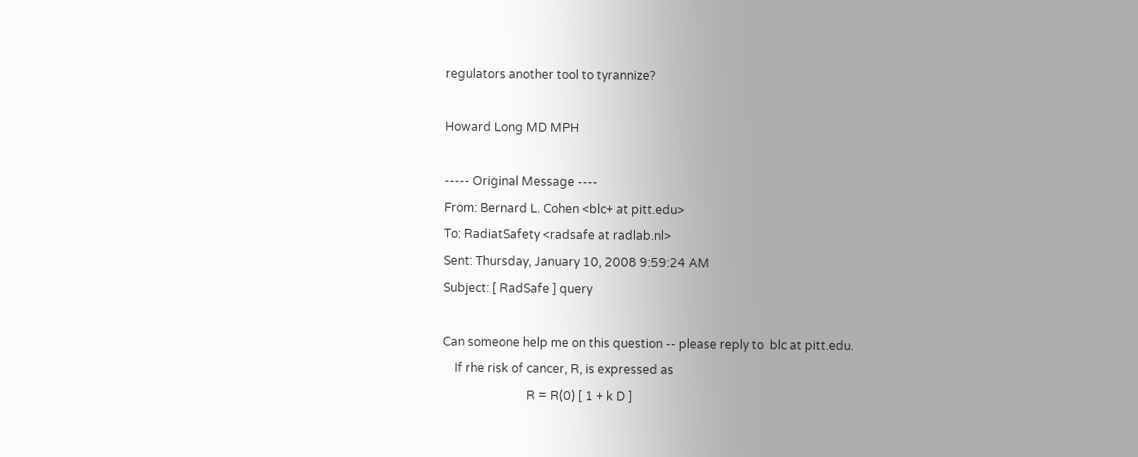regulators another tool to tyrannize?

Howard Long MD MPH

----- Original Message ----
From: Bernard L. Cohen <blc+ at pitt.edu>
To: RadiatSafety <radsafe at radlab.nl>
Sent: Thursday, January 10, 2008 9:59:24 AM
Subject: [ RadSafe ] query

Can someone help me on this question -- please reply to  blc at pitt.edu.
    If rhe risk of cancer, R, is expressed as
                            R = R(0) [ 1 + k D ]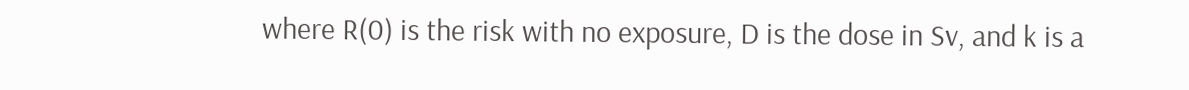where R(0) is the risk with no exposure, D is the dose in Sv, and k is a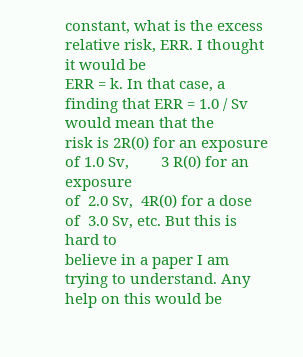constant, what is the excess relative risk, ERR. I thought it would be
ERR = k. In that case, a finding that ERR = 1.0 / Sv would mean that the
risk is 2R(0) for an exposure of 1.0 Sv,        3 R(0) for an exposure
of  2.0 Sv,  4R(0) for a dose of  3.0 Sv, etc. But this is hard to
believe in a paper I am trying to understand. Any help on this would be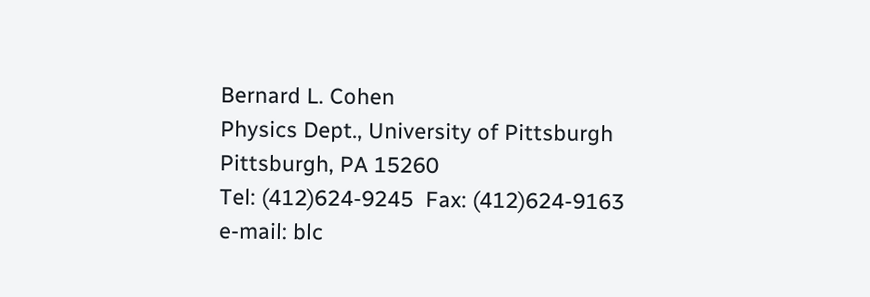Bernard L. Cohen
Physics Dept., University of Pittsburgh
Pittsburgh, PA 15260
Tel: (412)624-9245  Fax: (412)624-9163
e-mail: blc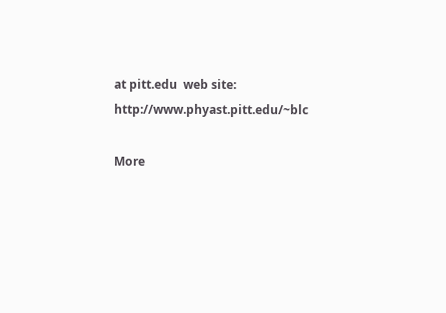at pitt.edu  web site: http://www.phyast.pitt.edu/~blc

More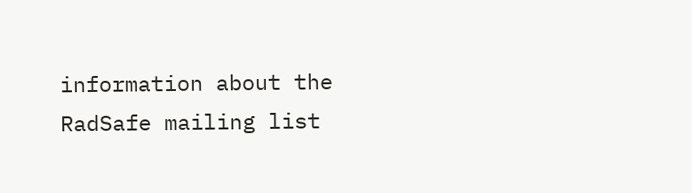information about the RadSafe mailing list